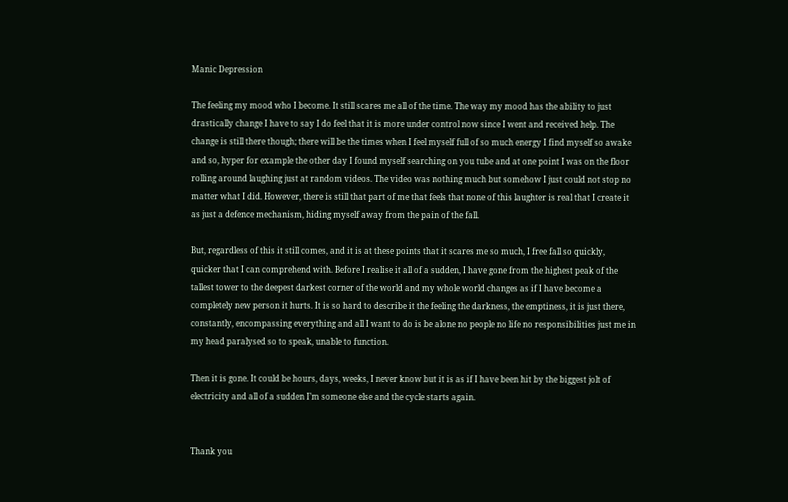Manic Depression

The feeling my mood who I become. It still scares me all of the time. The way my mood has the ability to just drastically change I have to say I do feel that it is more under control now since I went and received help. The change is still there though; there will be the times when I feel myself full of so much energy I find myself so awake and so, hyper for example the other day I found myself searching on you tube and at one point I was on the floor rolling around laughing just at random videos. The video was nothing much but somehow I just could not stop no matter what I did. However, there is still that part of me that feels that none of this laughter is real that I create it as just a defence mechanism, hiding myself away from the pain of the fall.

But, regardless of this it still comes, and it is at these points that it scares me so much, I free fall so quickly, quicker that I can comprehend with. Before I realise it all of a sudden, I have gone from the highest peak of the tallest tower to the deepest darkest corner of the world and my whole world changes as if I have become a completely new person it hurts. It is so hard to describe it the feeling the darkness, the emptiness, it is just there, constantly, encompassing everything and all I want to do is be alone no people no life no responsibilities just me in my head paralysed so to speak, unable to function.

Then it is gone. It could be hours, days, weeks, I never know but it is as if I have been hit by the biggest jolt of electricity and all of a sudden I’m someone else and the cycle starts again.


Thank you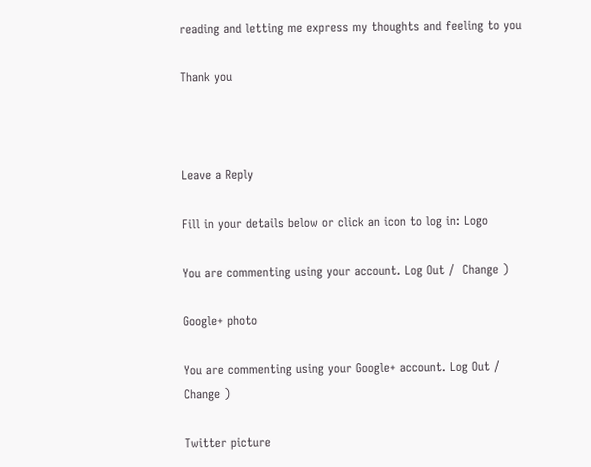reading and letting me express my thoughts and feeling to you

Thank you



Leave a Reply

Fill in your details below or click an icon to log in: Logo

You are commenting using your account. Log Out /  Change )

Google+ photo

You are commenting using your Google+ account. Log Out /  Change )

Twitter picture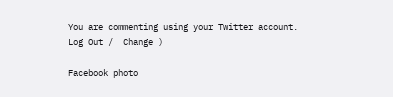You are commenting using your Twitter account. Log Out /  Change )

Facebook photo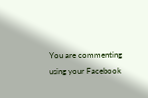You are commenting using your Facebook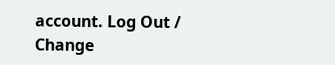account. Log Out /  Change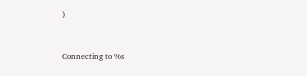)


Connecting to %s